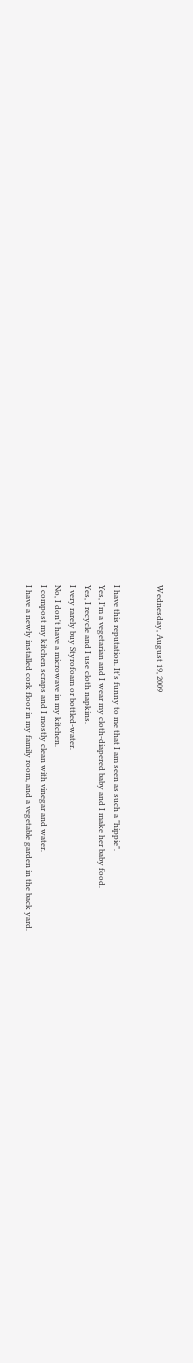Wednesday, August 19, 2009


I have this reputation. It's funny to me that I am seen as such a "hippie".
Yes, I'm a vegetarian and I wear my cloth-diapered baby and I make her baby food.
Yes, I recycle and I use cloth napkins.
I very rarely buy Styrofoam or bottled-water.
No, I don't have a microwave in my kitchen.
I compost my kitchen scraps and I mostly clean with vinegar and water.
I have a newly installed cork floor in my family room, and a vegetable garden in the back yard.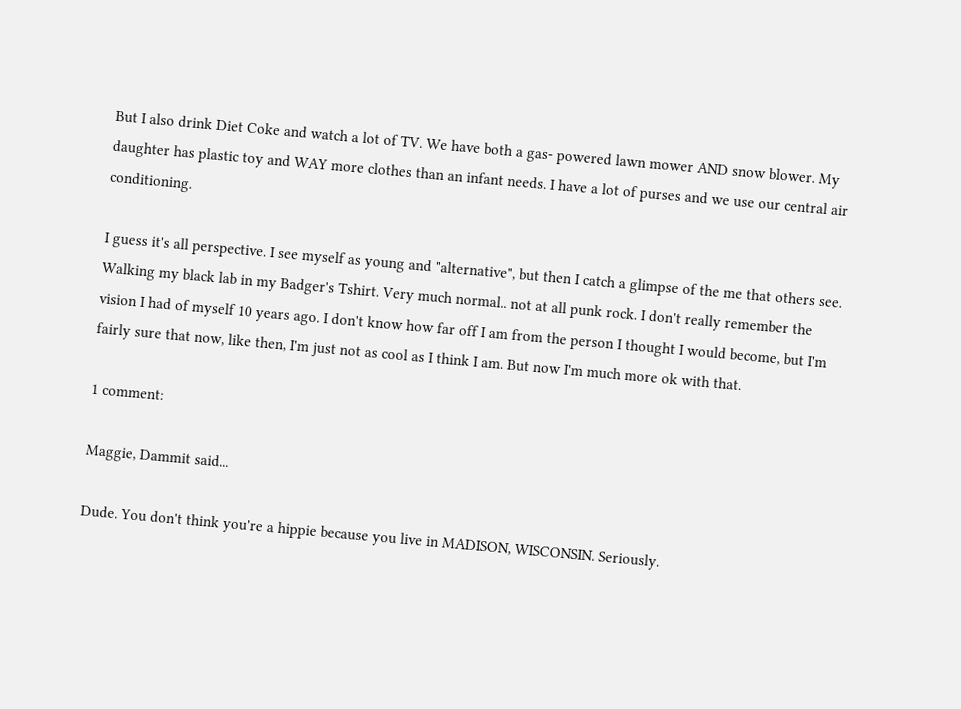But I also drink Diet Coke and watch a lot of TV. We have both a gas- powered lawn mower AND snow blower. My daughter has plastic toy and WAY more clothes than an infant needs. I have a lot of purses and we use our central air conditioning.

I guess it's all perspective. I see myself as young and "alternative", but then I catch a glimpse of the me that others see. Walking my black lab in my Badger's Tshirt. Very much normal.. not at all punk rock. I don't really remember the vision I had of myself 10 years ago. I don't know how far off I am from the person I thought I would become, but I'm fairly sure that now, like then, I'm just not as cool as I think I am. But now I'm much more ok with that.

1 comment:

Maggie, Dammit said...

Dude. You don't think you're a hippie because you live in MADISON, WISCONSIN. Seriously.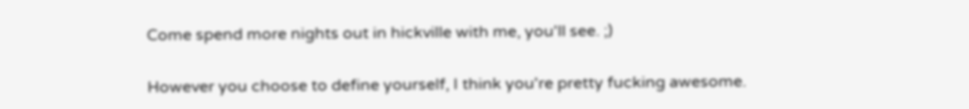Come spend more nights out in hickville with me, you'll see. ;)

However you choose to define yourself, I think you're pretty fucking awesome.